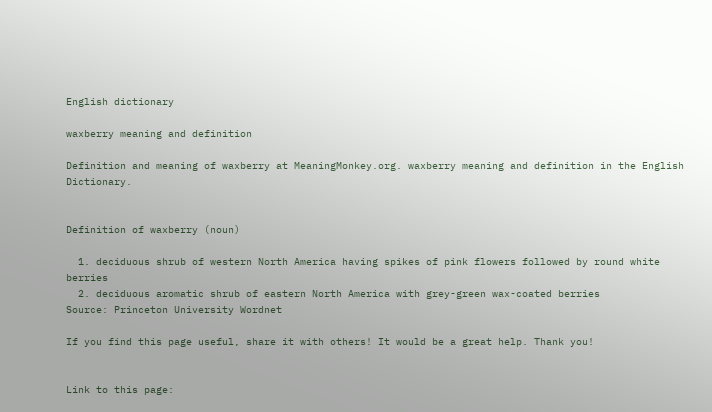English dictionary

waxberry meaning and definition

Definition and meaning of waxberry at MeaningMonkey.org. waxberry meaning and definition in the English Dictionary.


Definition of waxberry (noun)

  1. deciduous shrub of western North America having spikes of pink flowers followed by round white berries
  2. deciduous aromatic shrub of eastern North America with grey-green wax-coated berries
Source: Princeton University Wordnet

If you find this page useful, share it with others! It would be a great help. Thank you!


Link to this page: